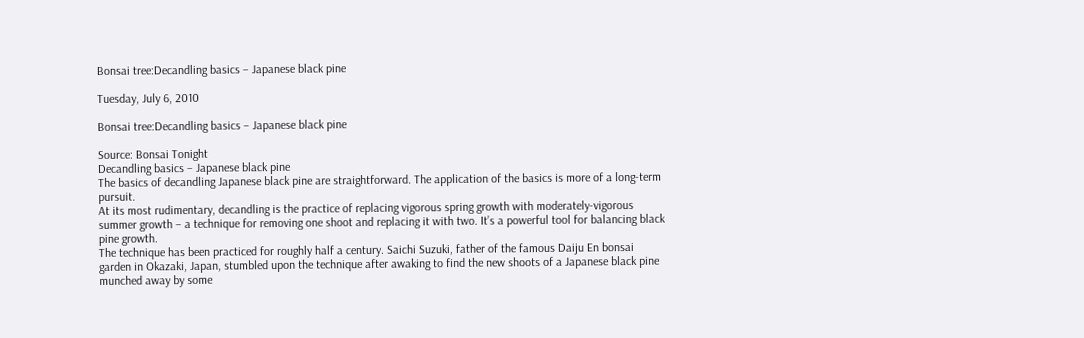Bonsai tree:Decandling basics – Japanese black pine

Tuesday, July 6, 2010

Bonsai tree:Decandling basics – Japanese black pine

Source: Bonsai Tonight
Decandling basics – Japanese black pine
The basics of decandling Japanese black pine are straightforward. The application of the basics is more of a long-term pursuit.
At its most rudimentary, decandling is the practice of replacing vigorous spring growth with moderately-vigorous summer growth – a technique for removing one shoot and replacing it with two. It’s a powerful tool for balancing black pine growth.
The technique has been practiced for roughly half a century. Saichi Suzuki, father of the famous Daiju En bonsai garden in Okazaki, Japan, stumbled upon the technique after awaking to find the new shoots of a Japanese black pine munched away by some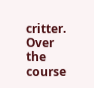critter. Over the course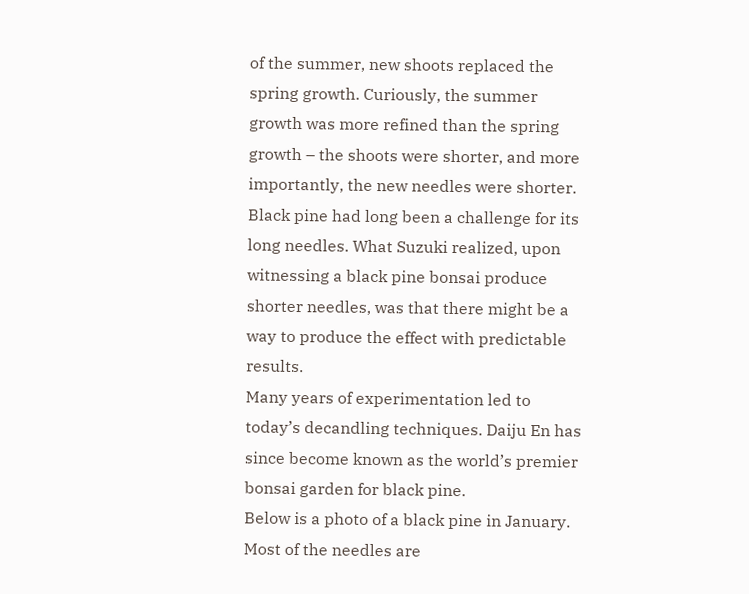of the summer, new shoots replaced the spring growth. Curiously, the summer growth was more refined than the spring growth – the shoots were shorter, and more importantly, the new needles were shorter. Black pine had long been a challenge for its long needles. What Suzuki realized, upon witnessing a black pine bonsai produce shorter needles, was that there might be a way to produce the effect with predictable results.
Many years of experimentation led to today’s decandling techniques. Daiju En has since become known as the world’s premier bonsai garden for black pine.
Below is a photo of a black pine in January. Most of the needles are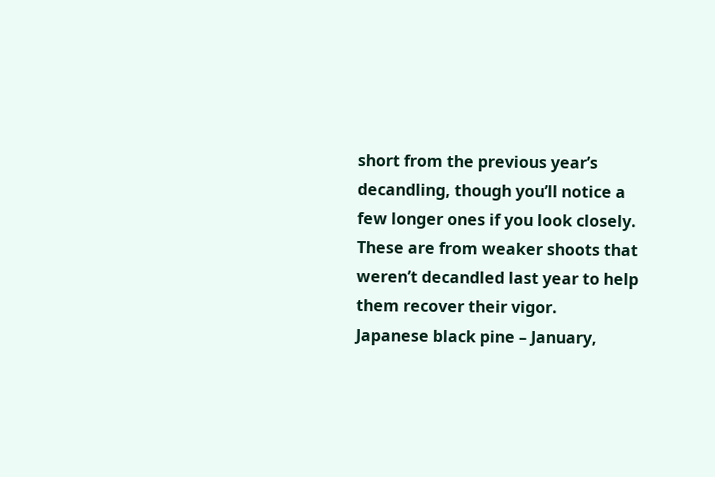short from the previous year’s decandling, though you’ll notice a few longer ones if you look closely. These are from weaker shoots that weren’t decandled last year to help them recover their vigor.
Japanese black pine – January,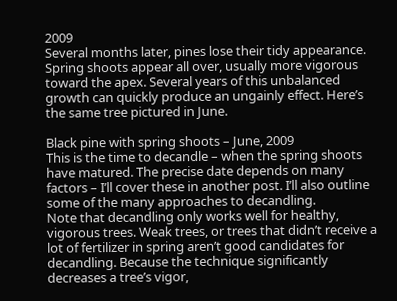2009
Several months later, pines lose their tidy appearance. Spring shoots appear all over, usually more vigorous toward the apex. Several years of this unbalanced growth can quickly produce an ungainly effect. Here’s the same tree pictured in June.

Black pine with spring shoots – June, 2009
This is the time to decandle – when the spring shoots have matured. The precise date depends on many factors – I’ll cover these in another post. I’ll also outline some of the many approaches to decandling.
Note that decandling only works well for healthy, vigorous trees. Weak trees, or trees that didn’t receive a lot of fertilizer in spring aren’t good candidates for decandling. Because the technique significantly decreases a tree’s vigor,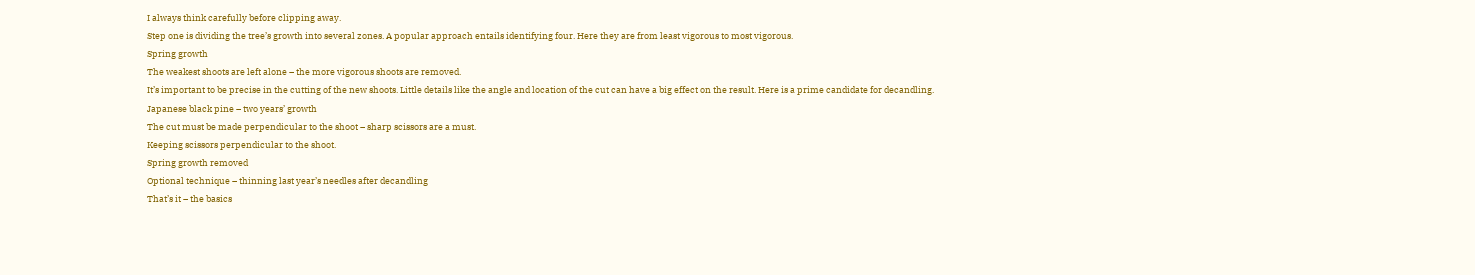I always think carefully before clipping away.
Step one is dividing the tree’s growth into several zones. A popular approach entails identifying four. Here they are from least vigorous to most vigorous.
Spring growth
The weakest shoots are left alone – the more vigorous shoots are removed.
It’s important to be precise in the cutting of the new shoots. Little details like the angle and location of the cut can have a big effect on the result. Here is a prime candidate for decandling.
Japanese black pine – two years’ growth
The cut must be made perpendicular to the shoot – sharp scissors are a must.
Keeping scissors perpendicular to the shoot.
Spring growth removed
Optional technique – thinning last year’s needles after decandling
That’s it – the basics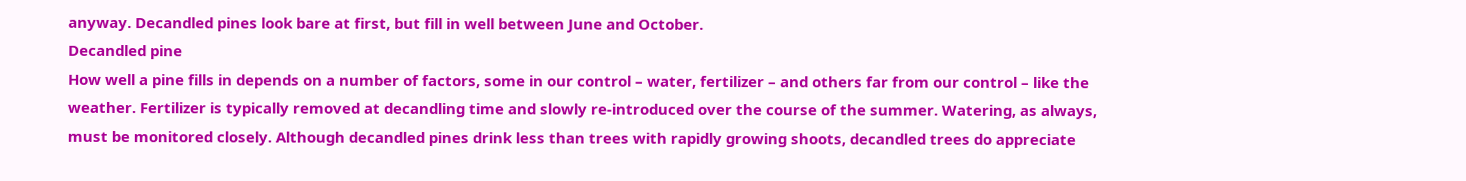anyway. Decandled pines look bare at first, but fill in well between June and October.
Decandled pine
How well a pine fills in depends on a number of factors, some in our control – water, fertilizer – and others far from our control – like the weather. Fertilizer is typically removed at decandling time and slowly re-introduced over the course of the summer. Watering, as always, must be monitored closely. Although decandled pines drink less than trees with rapidly growing shoots, decandled trees do appreciate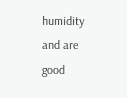humidity and are good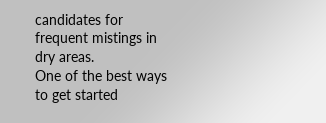candidates for frequent mistings in dry areas.
One of the best ways to get started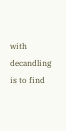with decandling is to find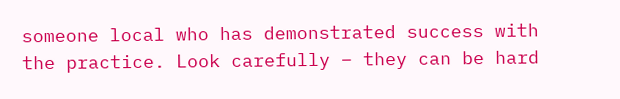someone local who has demonstrated success with the practice. Look carefully – they can be hard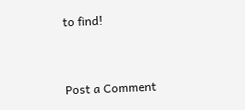to find!


Post a Comment